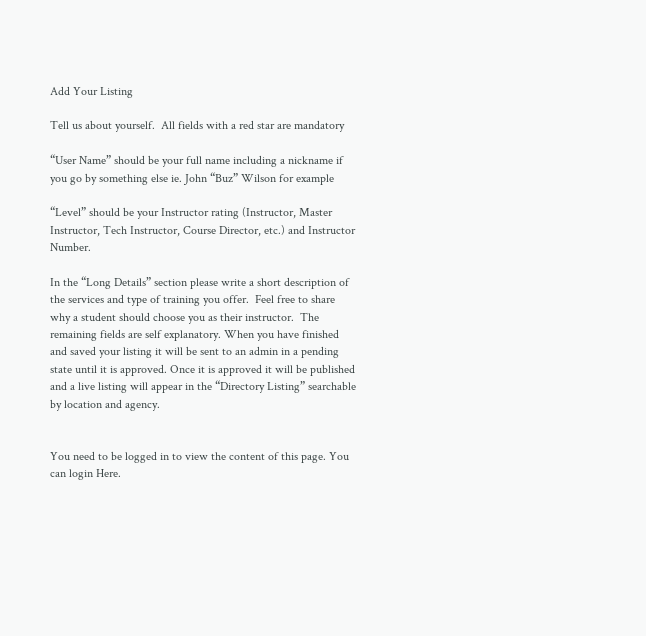Add Your Listing

Tell us about yourself.  All fields with a red star are mandatory

“User Name” should be your full name including a nickname if you go by something else ie. John “Buz” Wilson for example

“Level” should be your Instructor rating (Instructor, Master Instructor, Tech Instructor, Course Director, etc.) and Instructor Number.

In the “Long Details” section please write a short description of the services and type of training you offer.  Feel free to share why a student should choose you as their instructor.  The remaining fields are self explanatory. When you have finished and saved your listing it will be sent to an admin in a pending state until it is approved. Once it is approved it will be published and a live listing will appear in the “Directory Listing” searchable by location and agency.


You need to be logged in to view the content of this page. You can login Here.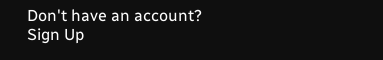Don't have an account? Sign Up